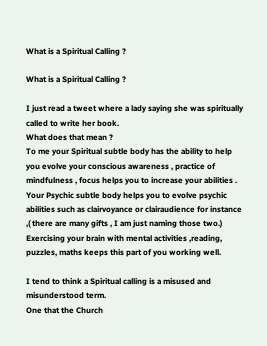What is a Spiritual Calling ?

What is a Spiritual Calling ?

I just read a tweet where a lady saying she was spiritually called to write her book.
What does that mean ?
To me your Spiritual subtle body has the ability to help you evolve your conscious awareness , practice of mindfulness , focus helps you to increase your abilities .
Your Psychic subtle body helps you to evolve psychic abilities such as clairvoyance or clairaudience for instance ,( there are many gifts , I am just naming those two.)
Exercising your brain with mental activities ,reading, puzzles, maths keeps this part of you working well.

I tend to think a Spiritual calling is a misused and misunderstood term.
One that the Church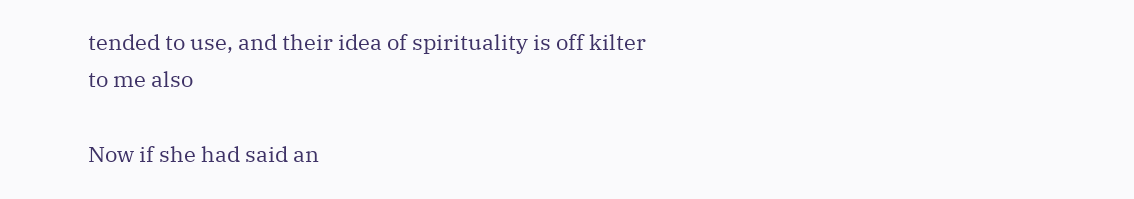tended to use, and their idea of spirituality is off kilter to me also

Now if she had said an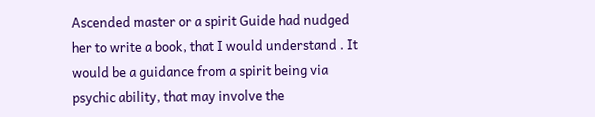Ascended master or a spirit Guide had nudged her to write a book, that I would understand . It would be a guidance from a spirit being via psychic ability, that may involve the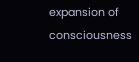expansion of consciousness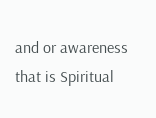and or awareness that is Spiritual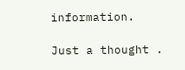information.

Just a thought .